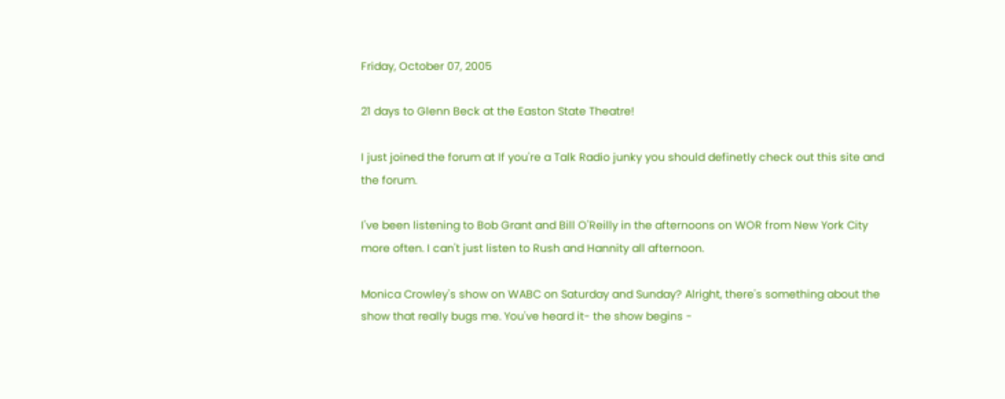Friday, October 07, 2005

21 days to Glenn Beck at the Easton State Theatre!

I just joined the forum at If you're a Talk Radio junky you should definetly check out this site and the forum.

I've been listening to Bob Grant and Bill O'Reilly in the afternoons on WOR from New York City more often. I can't just listen to Rush and Hannity all afternoon.

Monica Crowley's show on WABC on Saturday and Sunday? Alright, there's something about the show that really bugs me. You've heard it- the show begins -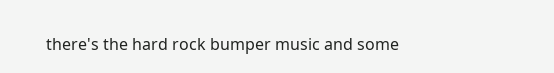there's the hard rock bumper music and some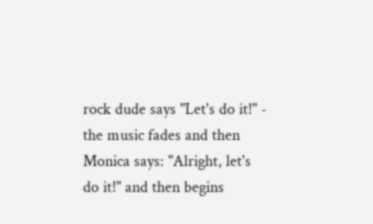rock dude says "Let's do it!" - the music fades and then Monica says: "Alright, let's do it!" and then begins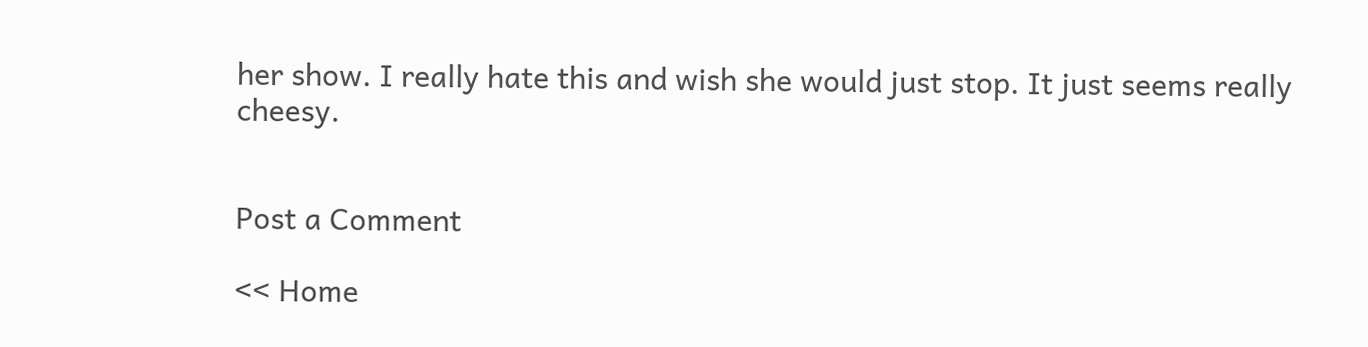her show. I really hate this and wish she would just stop. It just seems really cheesy.


Post a Comment

<< Home